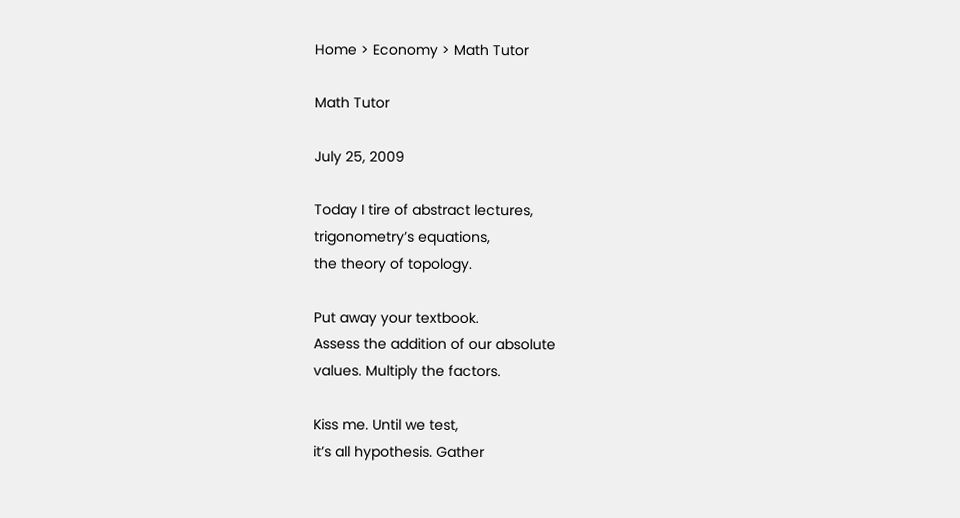Home > Economy > Math Tutor

Math Tutor

July 25, 2009

Today I tire of abstract lectures,
trigonometry’s equations,
the theory of topology.

Put away your textbook.
Assess the addition of our absolute
values. Multiply the factors.

Kiss me. Until we test,
it’s all hypothesis. Gather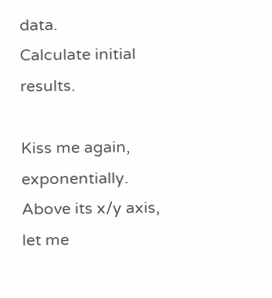data.
Calculate initial results.

Kiss me again, exponentially.
Above its x/y axis,
let me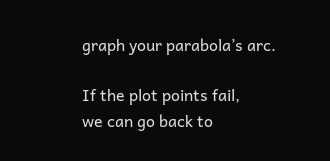graph your parabola’s arc.

If the plot points fail,
we can go back to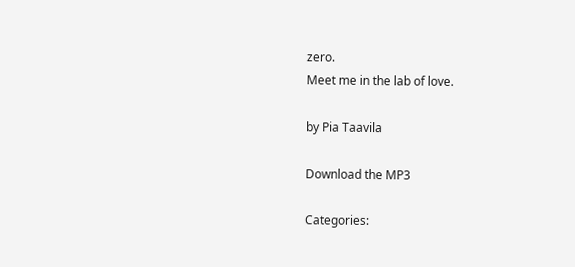zero.
Meet me in the lab of love.

by Pia Taavila

Download the MP3

Categories: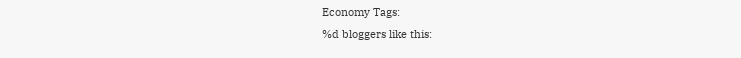Economy Tags:
%d bloggers like this: